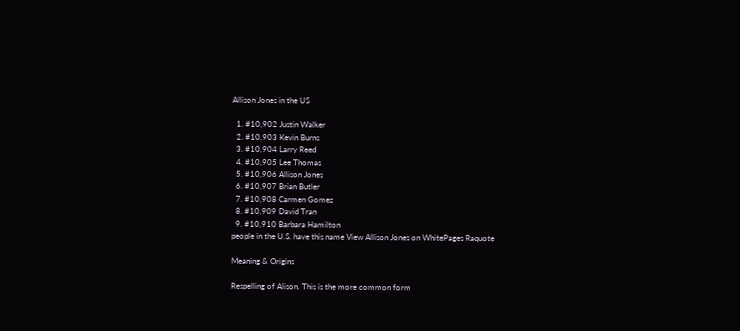Allison Jones in the US

  1. #10,902 Justin Walker
  2. #10,903 Kevin Burns
  3. #10,904 Larry Reed
  4. #10,905 Lee Thomas
  5. #10,906 Allison Jones
  6. #10,907 Brian Butler
  7. #10,908 Carmen Gomez
  8. #10,909 David Tran
  9. #10,910 Barbara Hamilton
people in the U.S. have this name View Allison Jones on WhitePages Raquote

Meaning & Origins

Respelling of Alison. This is the more common form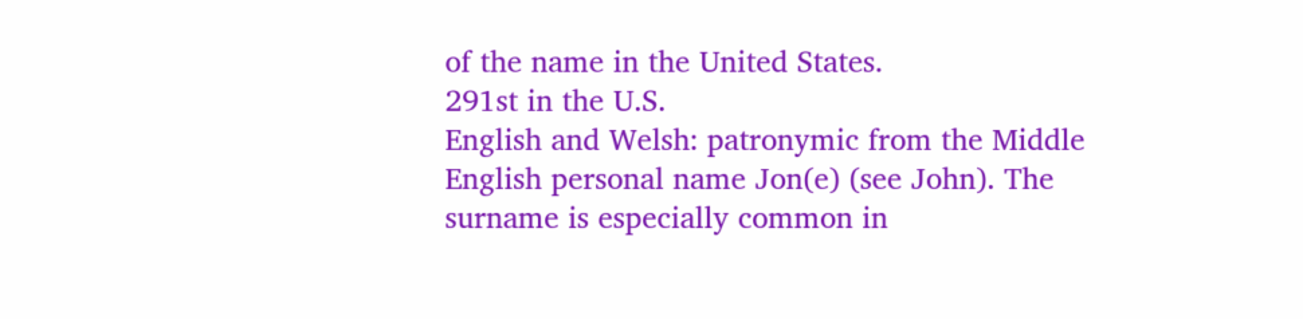of the name in the United States.
291st in the U.S.
English and Welsh: patronymic from the Middle English personal name Jon(e) (see John). The surname is especially common in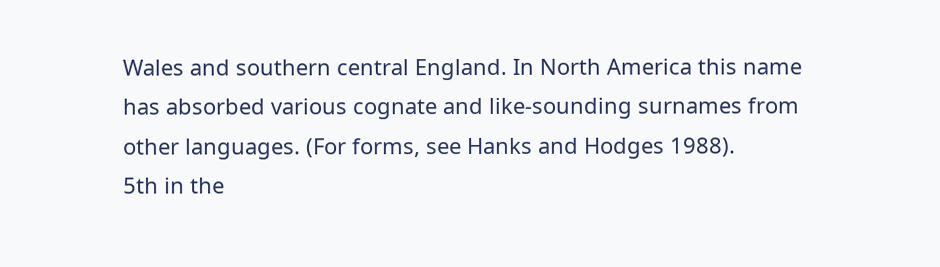Wales and southern central England. In North America this name has absorbed various cognate and like-sounding surnames from other languages. (For forms, see Hanks and Hodges 1988).
5th in the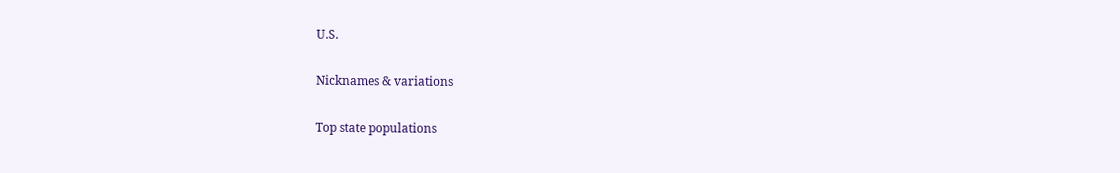U.S.

Nicknames & variations

Top state populations